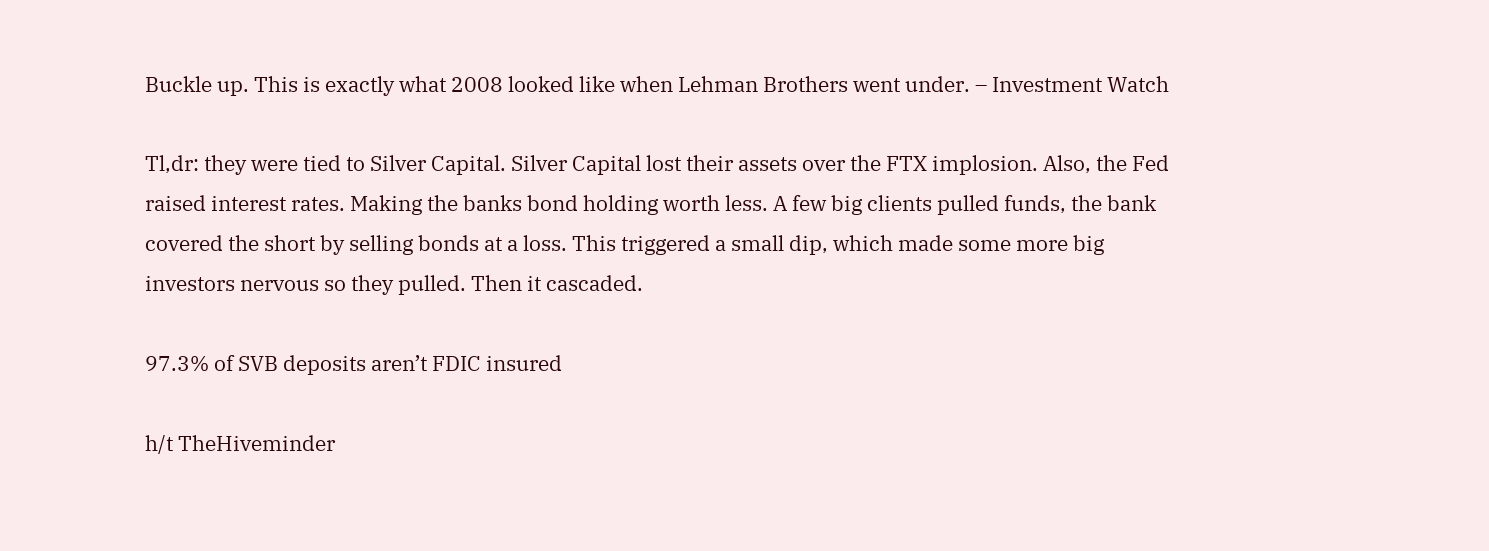Buckle up. This is exactly what 2008 looked like when Lehman Brothers went under. – Investment Watch

Tl,dr: they were tied to Silver Capital. Silver Capital lost their assets over the FTX implosion. Also, the Fed raised interest rates. Making the banks bond holding worth less. A few big clients pulled funds, the bank covered the short by selling bonds at a loss. This triggered a small dip, which made some more big investors nervous so they pulled. Then it cascaded.

97.3% of SVB deposits aren’t FDIC insured

h/t TheHiveminder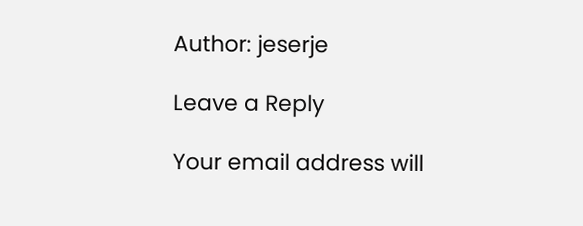Author: jeserje

Leave a Reply

Your email address will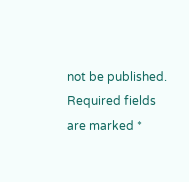not be published. Required fields are marked *